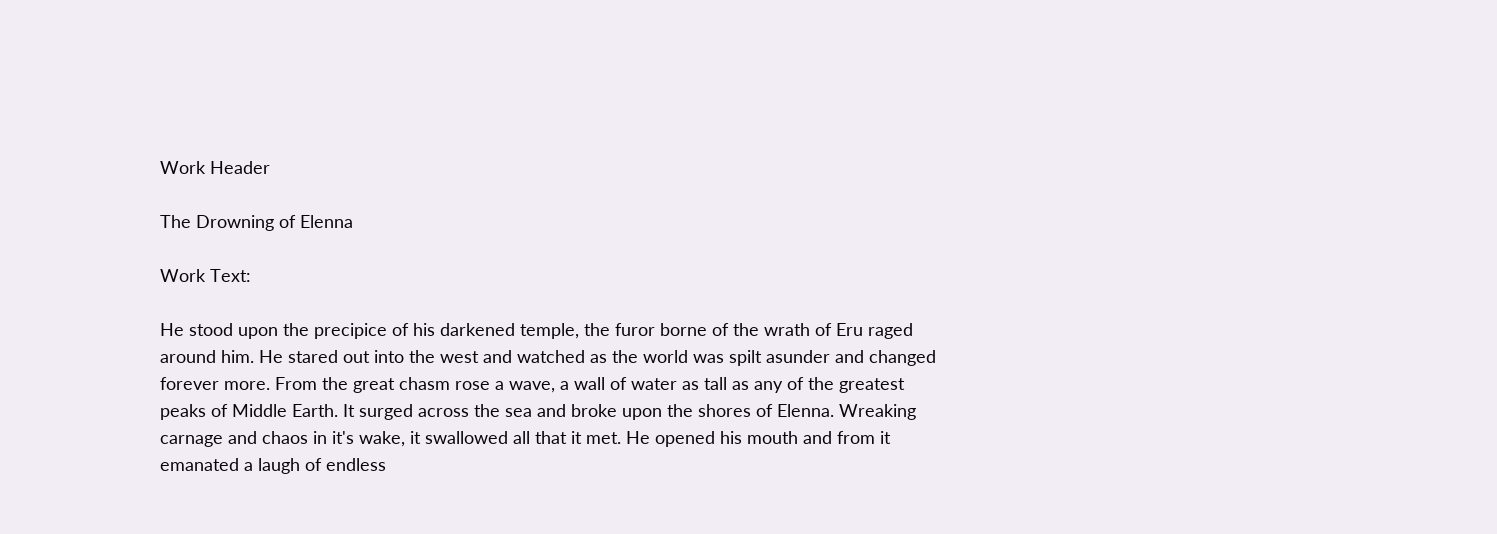Work Header

The Drowning of Elenna

Work Text:

He stood upon the precipice of his darkened temple, the furor borne of the wrath of Eru raged around him. He stared out into the west and watched as the world was spilt asunder and changed forever more. From the great chasm rose a wave, a wall of water as tall as any of the greatest peaks of Middle Earth. It surged across the sea and broke upon the shores of Elenna. Wreaking carnage and chaos in it's wake, it swallowed all that it met. He opened his mouth and from it emanated a laugh of endless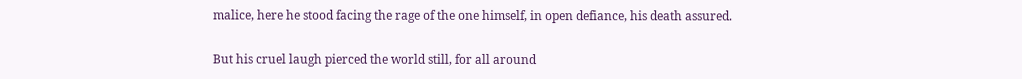malice, here he stood facing the rage of the one himself, in open defiance, his death assured.

But his cruel laugh pierced the world still, for all around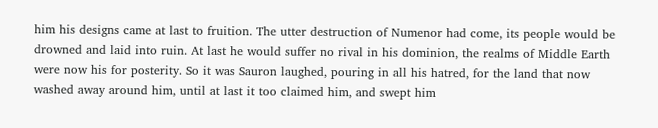him his designs came at last to fruition. The utter destruction of Numenor had come, its people would be drowned and laid into ruin. At last he would suffer no rival in his dominion, the realms of Middle Earth were now his for posterity. So it was Sauron laughed, pouring in all his hatred, for the land that now washed away around him, until at last it too claimed him, and swept him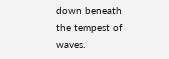down beneath the tempest of waves.